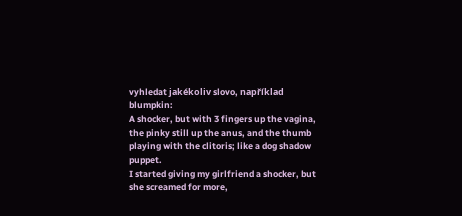vyhledat jakékoliv slovo, například blumpkin:
A shocker, but with 3 fingers up the vagina, the pinky still up the anus, and the thumb playing with the clitoris; like a dog shadow puppet.
I started giving my girlfriend a shocker, but she screamed for more,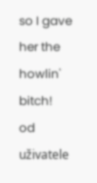so I gave her the howlin' bitch!
od uživatele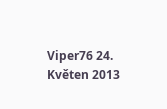Viper76 24. Květen 2013